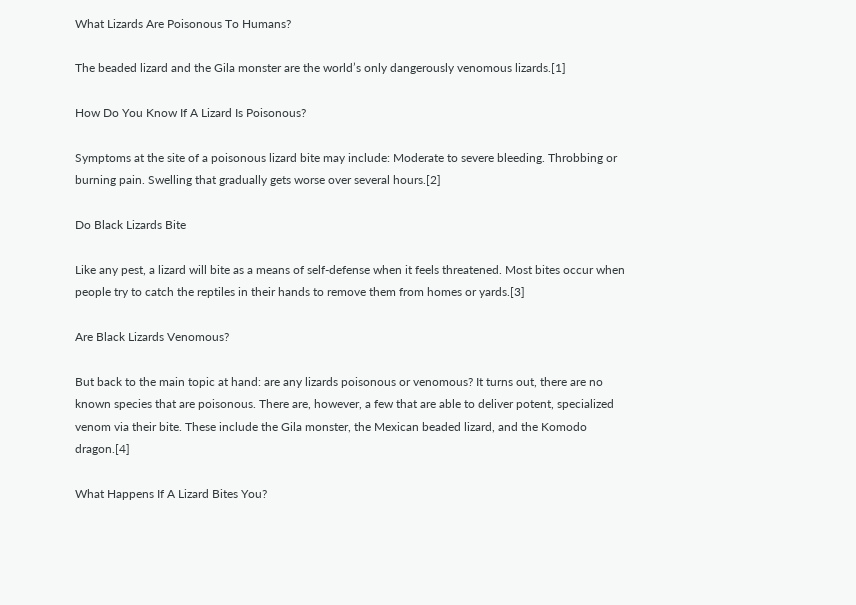What Lizards Are Poisonous To Humans?

The beaded lizard and the Gila monster are the world’s only dangerously venomous lizards.[1]

How Do You Know If A Lizard Is Poisonous?

Symptoms at the site of a poisonous lizard bite may include: Moderate to severe bleeding. Throbbing or burning pain. Swelling that gradually gets worse over several hours.[2]

Do Black Lizards Bite

Like any pest, a lizard will bite as a means of self-defense when it feels threatened. Most bites occur when people try to catch the reptiles in their hands to remove them from homes or yards.[3]

Are Black Lizards Venomous?

But back to the main topic at hand: are any lizards poisonous or venomous? It turns out, there are no known species that are poisonous. There are, however, a few that are able to deliver potent, specialized venom via their bite. These include the Gila monster, the Mexican beaded lizard, and the Komodo dragon.[4]

What Happens If A Lizard Bites You?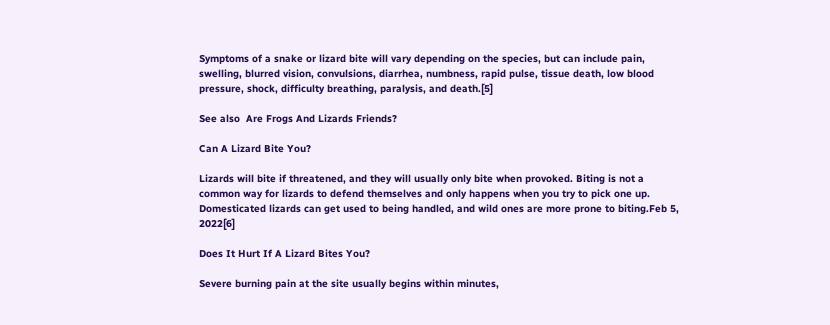Symptoms of a snake or lizard bite will vary depending on the species, but can include pain, swelling, blurred vision, convulsions, diarrhea, numbness, rapid pulse, tissue death, low blood pressure, shock, difficulty breathing, paralysis, and death.[5]

See also  Are Frogs And Lizards Friends?

Can A Lizard Bite You?

Lizards will bite if threatened, and they will usually only bite when provoked. Biting is not a common way for lizards to defend themselves and only happens when you try to pick one up. Domesticated lizards can get used to being handled, and wild ones are more prone to biting.Feb 5, 2022[6]

Does It Hurt If A Lizard Bites You?

Severe burning pain at the site usually begins within minutes,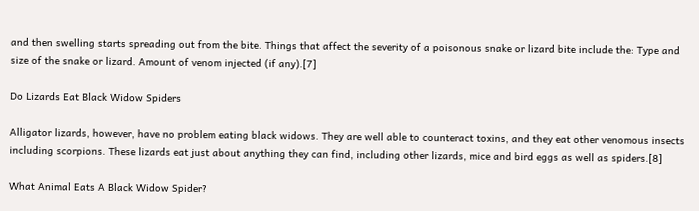and then swelling starts spreading out from the bite. Things that affect the severity of a poisonous snake or lizard bite include the: Type and size of the snake or lizard. Amount of venom injected (if any).[7]

Do Lizards Eat Black Widow Spiders

Alligator lizards, however, have no problem eating black widows. They are well able to counteract toxins, and they eat other venomous insects including scorpions. These lizards eat just about anything they can find, including other lizards, mice and bird eggs as well as spiders.[8]

What Animal Eats A Black Widow Spider?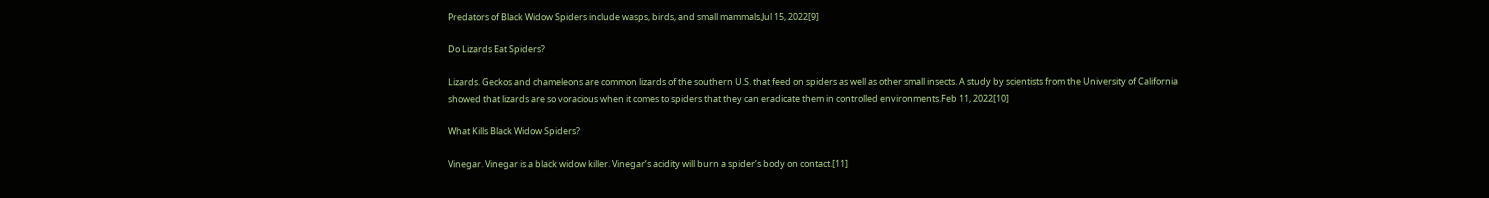Predators of Black Widow Spiders include wasps, birds, and small mammals.Jul 15, 2022[9]

Do Lizards Eat Spiders?

Lizards. Geckos and chameleons are common lizards of the southern U.S. that feed on spiders as well as other small insects. A study by scientists from the University of California showed that lizards are so voracious when it comes to spiders that they can eradicate them in controlled environments.Feb 11, 2022[10]

What Kills Black Widow Spiders?

Vinegar. Vinegar is a black widow killer. Vinegar’s acidity will burn a spider’s body on contact.[11]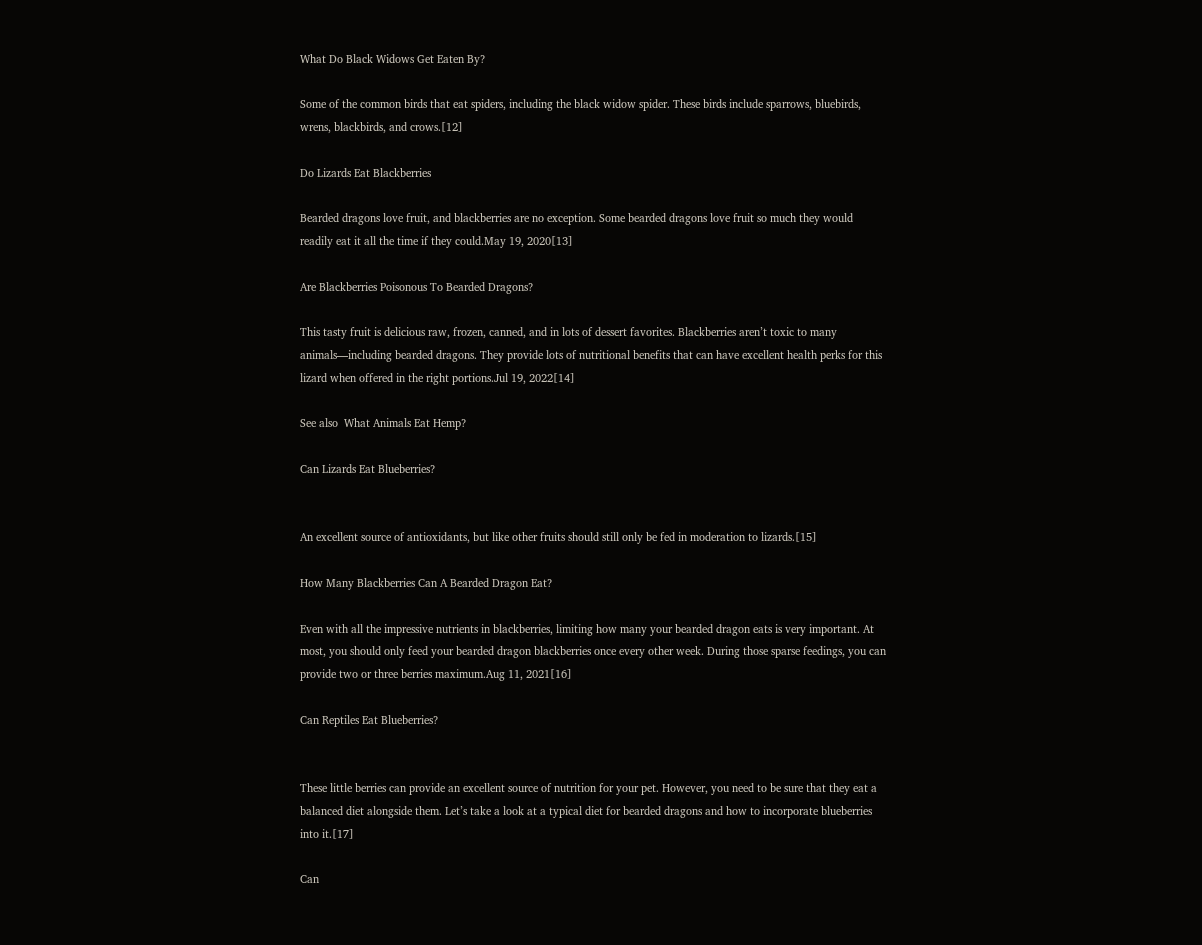What Do Black Widows Get Eaten By?

Some of the common birds that eat spiders, including the black widow spider. These birds include sparrows, bluebirds, wrens, blackbirds, and crows.[12]

Do Lizards Eat Blackberries

Bearded dragons love fruit, and blackberries are no exception. Some bearded dragons love fruit so much they would readily eat it all the time if they could.May 19, 2020[13]

Are Blackberries Poisonous To Bearded Dragons?

This tasty fruit is delicious raw, frozen, canned, and in lots of dessert favorites. Blackberries aren’t toxic to many animals—including bearded dragons. They provide lots of nutritional benefits that can have excellent health perks for this lizard when offered in the right portions.Jul 19, 2022[14]

See also  What Animals Eat Hemp?

Can Lizards Eat Blueberries?


An excellent source of antioxidants, but like other fruits should still only be fed in moderation to lizards.[15]

How Many Blackberries Can A Bearded Dragon Eat?

Even with all the impressive nutrients in blackberries, limiting how many your bearded dragon eats is very important. At most, you should only feed your bearded dragon blackberries once every other week. During those sparse feedings, you can provide two or three berries maximum.Aug 11, 2021[16]

Can Reptiles Eat Blueberries?


These little berries can provide an excellent source of nutrition for your pet. However, you need to be sure that they eat a balanced diet alongside them. Let’s take a look at a typical diet for bearded dragons and how to incorporate blueberries into it.[17]

Can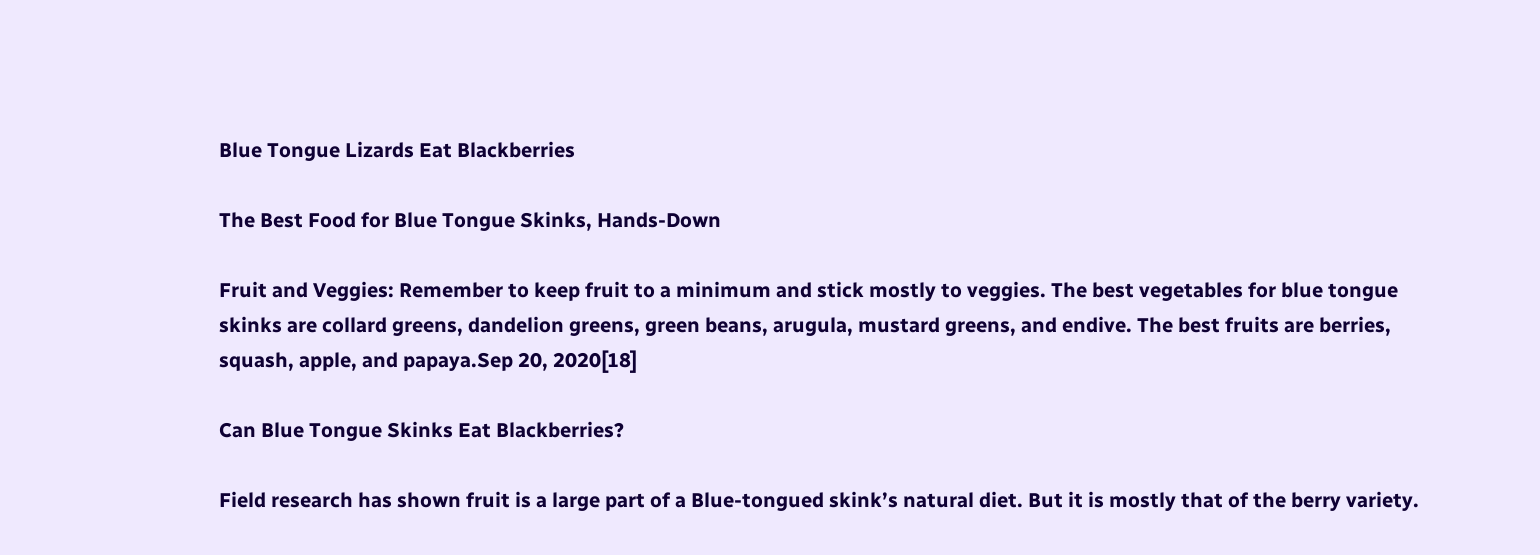Blue Tongue Lizards Eat Blackberries

The Best Food for Blue Tongue Skinks, Hands-Down

Fruit and Veggies: Remember to keep fruit to a minimum and stick mostly to veggies. The best vegetables for blue tongue skinks are collard greens, dandelion greens, green beans, arugula, mustard greens, and endive. The best fruits are berries, squash, apple, and papaya.Sep 20, 2020[18]

Can Blue Tongue Skinks Eat Blackberries?

Field research has shown fruit is a large part of a Blue-tongued skink’s natural diet. But it is mostly that of the berry variety.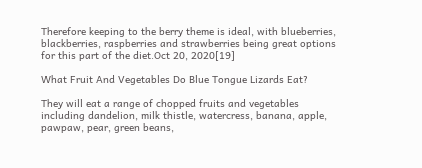Therefore keeping to the berry theme is ideal, with blueberries, blackberries, raspberries and strawberries being great options for this part of the diet.Oct 20, 2020[19]

What Fruit And Vegetables Do Blue Tongue Lizards Eat?

They will eat a range of chopped fruits and vegetables including dandelion, milk thistle, watercress, banana, apple, pawpaw, pear, green beans,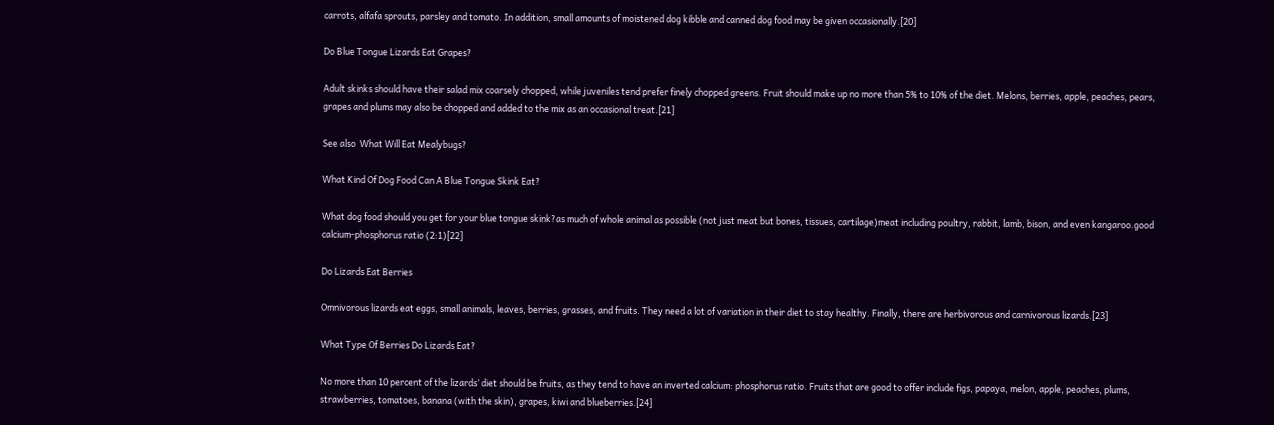carrots, alfafa sprouts, parsley and tomato. In addition, small amounts of moistened dog kibble and canned dog food may be given occasionally.[20]

Do Blue Tongue Lizards Eat Grapes?

Adult skinks should have their salad mix coarsely chopped, while juveniles tend prefer finely chopped greens. Fruit should make up no more than 5% to 10% of the diet. Melons, berries, apple, peaches, pears, grapes and plums may also be chopped and added to the mix as an occasional treat.[21]

See also  What Will Eat Mealybugs?

What Kind Of Dog Food Can A Blue Tongue Skink Eat?

What dog food should you get for your blue tongue skink?as much of whole animal as possible (not just meat but bones, tissues, cartilage)meat including poultry, rabbit, lamb, bison, and even kangaroo.good calcium-phosphorus ratio (2:1)[22]

Do Lizards Eat Berries

Omnivorous lizards eat eggs, small animals, leaves, berries, grasses, and fruits. They need a lot of variation in their diet to stay healthy. Finally, there are herbivorous and carnivorous lizards.[23]

What Type Of Berries Do Lizards Eat?

No more than 10 percent of the lizards’ diet should be fruits, as they tend to have an inverted calcium: phosphorus ratio. Fruits that are good to offer include figs, papaya, melon, apple, peaches, plums, strawberries, tomatoes, banana (with the skin), grapes, kiwi and blueberries.[24]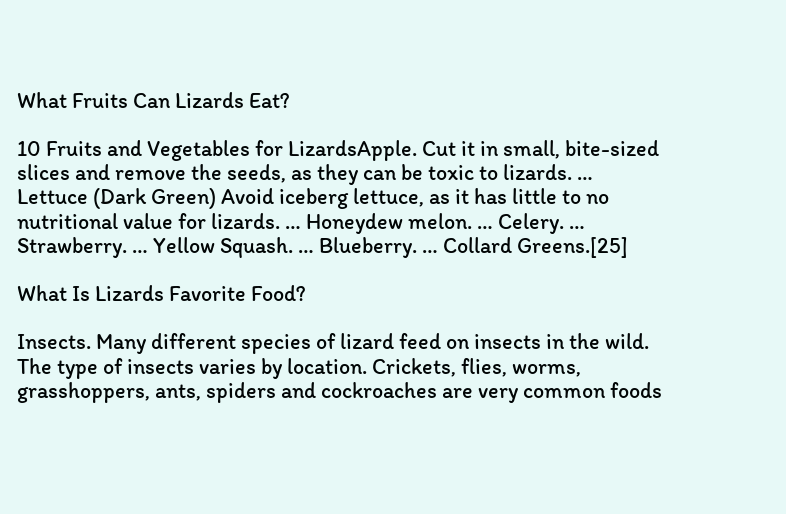What Fruits Can Lizards Eat?

10 Fruits and Vegetables for LizardsApple. Cut it in small, bite-sized slices and remove the seeds, as they can be toxic to lizards. … Lettuce (Dark Green) Avoid iceberg lettuce, as it has little to no nutritional value for lizards. … Honeydew melon. … Celery. … Strawberry. … Yellow Squash. … Blueberry. … Collard Greens.[25]

What Is Lizards Favorite Food?

Insects. Many different species of lizard feed on insects in the wild. The type of insects varies by location. Crickets, flies, worms, grasshoppers, ants, spiders and cockroaches are very common foods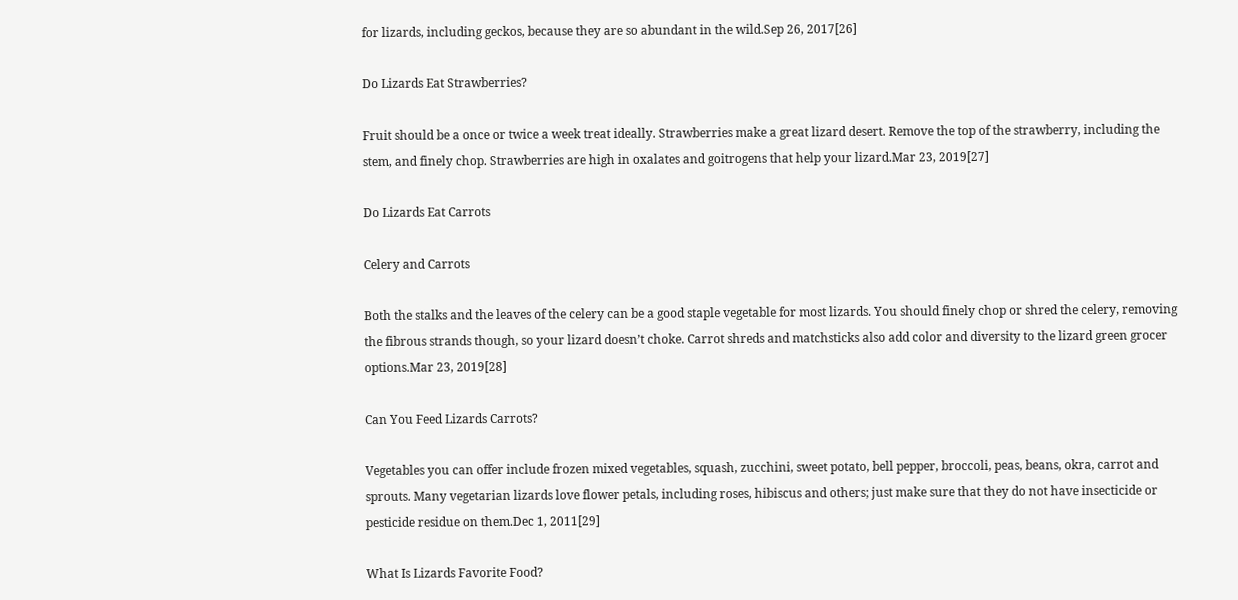for lizards, including geckos, because they are so abundant in the wild.Sep 26, 2017[26]

Do Lizards Eat Strawberries?

Fruit should be a once or twice a week treat ideally. Strawberries make a great lizard desert. Remove the top of the strawberry, including the stem, and finely chop. Strawberries are high in oxalates and goitrogens that help your lizard.Mar 23, 2019[27]

Do Lizards Eat Carrots

Celery and Carrots

Both the stalks and the leaves of the celery can be a good staple vegetable for most lizards. You should finely chop or shred the celery, removing the fibrous strands though, so your lizard doesn’t choke. Carrot shreds and matchsticks also add color and diversity to the lizard green grocer options.Mar 23, 2019[28]

Can You Feed Lizards Carrots?

Vegetables you can offer include frozen mixed vegetables, squash, zucchini, sweet potato, bell pepper, broccoli, peas, beans, okra, carrot and sprouts. Many vegetarian lizards love flower petals, including roses, hibiscus and others; just make sure that they do not have insecticide or pesticide residue on them.Dec 1, 2011[29]

What Is Lizards Favorite Food?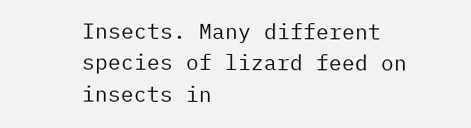Insects. Many different species of lizard feed on insects in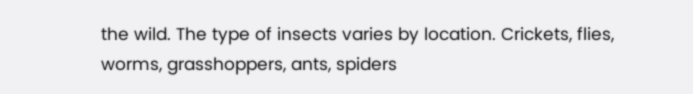the wild. The type of insects varies by location. Crickets, flies, worms, grasshoppers, ants, spiders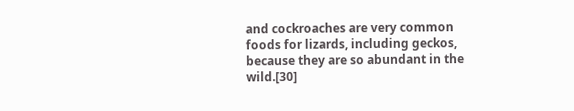and cockroaches are very common foods for lizards, including geckos, because they are so abundant in the wild.[30]